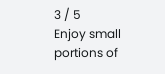3 / 5
Enjoy small portions of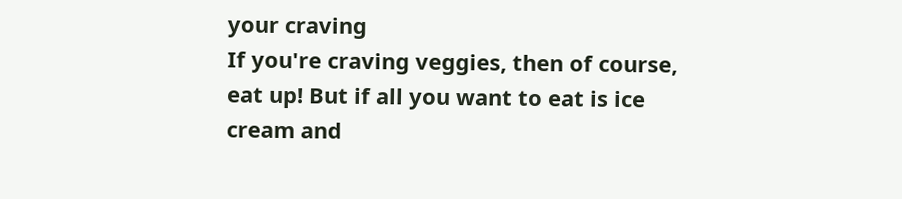your craving
If you're craving veggies, then of course, eat up! But if all you want to eat is ice cream and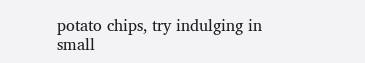potato chips, try indulging in small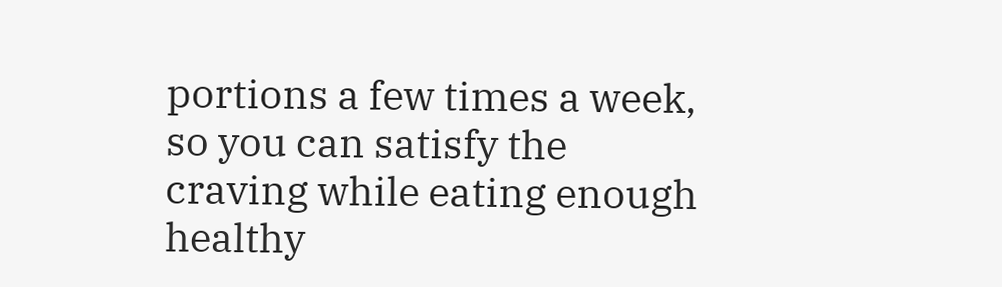portions a few times a week, so you can satisfy the craving while eating enough healthy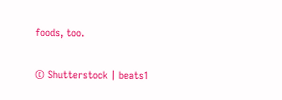foods, too.

© Shutterstock | beats1